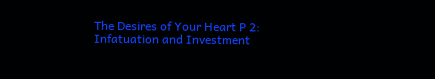The Desires of Your Heart P 2: Infatuation and Investment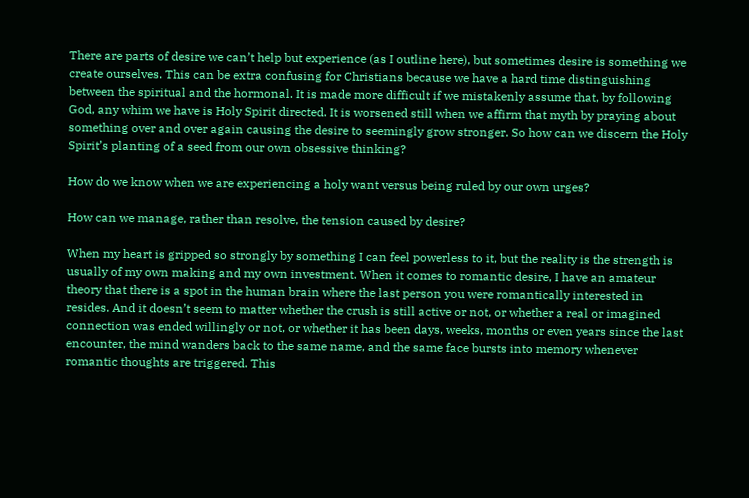There are parts of desire we can’t help but experience (as I outline here), but sometimes desire is something we create ourselves. This can be extra confusing for Christians because we have a hard time distinguishing between the spiritual and the hormonal. It is made more difficult if we mistakenly assume that, by following God, any whim we have is Holy Spirit directed. It is worsened still when we affirm that myth by praying about something over and over again causing the desire to seemingly grow stronger. So how can we discern the Holy Spirit’s planting of a seed from our own obsessive thinking?

How do we know when we are experiencing a holy want versus being ruled by our own urges?

How can we manage, rather than resolve, the tension caused by desire?

When my heart is gripped so strongly by something I can feel powerless to it, but the reality is the strength is usually of my own making and my own investment. When it comes to romantic desire, I have an amateur theory that there is a spot in the human brain where the last person you were romantically interested in resides. And it doesn’t seem to matter whether the crush is still active or not, or whether a real or imagined connection was ended willingly or not, or whether it has been days, weeks, months or even years since the last encounter, the mind wanders back to the same name, and the same face bursts into memory whenever romantic thoughts are triggered. This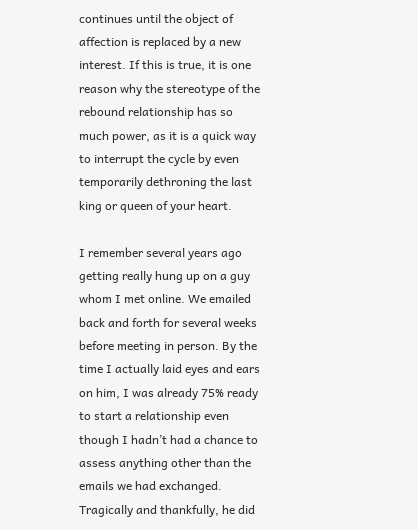continues until the object of affection is replaced by a new interest. If this is true, it is one reason why the stereotype of the rebound relationship has so much power, as it is a quick way to interrupt the cycle by even temporarily dethroning the last king or queen of your heart.

I remember several years ago getting really hung up on a guy whom I met online. We emailed back and forth for several weeks before meeting in person. By the time I actually laid eyes and ears on him, I was already 75% ready to start a relationship even though I hadn’t had a chance to assess anything other than the emails we had exchanged. Tragically and thankfully, he did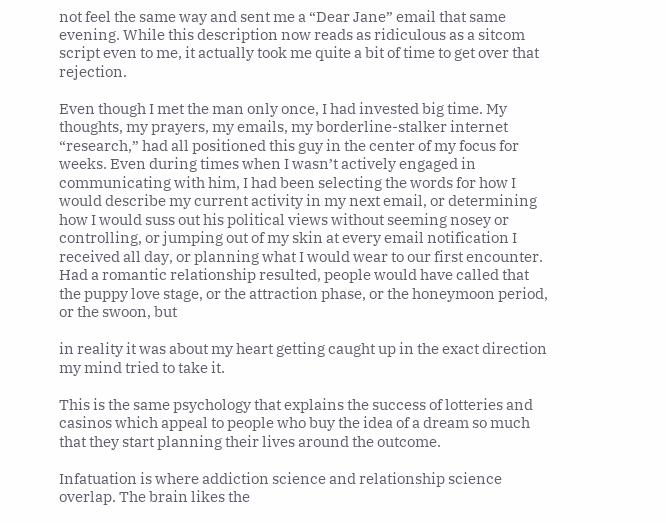not feel the same way and sent me a “Dear Jane” email that same evening. While this description now reads as ridiculous as a sitcom script even to me, it actually took me quite a bit of time to get over that rejection.

Even though I met the man only once, I had invested big time. My thoughts, my prayers, my emails, my borderline-stalker internet “research,” had all positioned this guy in the center of my focus for weeks. Even during times when I wasn’t actively engaged in communicating with him, I had been selecting the words for how I would describe my current activity in my next email, or determining how I would suss out his political views without seeming nosey or controlling, or jumping out of my skin at every email notification I received all day, or planning what I would wear to our first encounter. Had a romantic relationship resulted, people would have called that the puppy love stage, or the attraction phase, or the honeymoon period, or the swoon, but

in reality it was about my heart getting caught up in the exact direction my mind tried to take it.

This is the same psychology that explains the success of lotteries and casinos which appeal to people who buy the idea of a dream so much that they start planning their lives around the outcome.

Infatuation is where addiction science and relationship science overlap. The brain likes the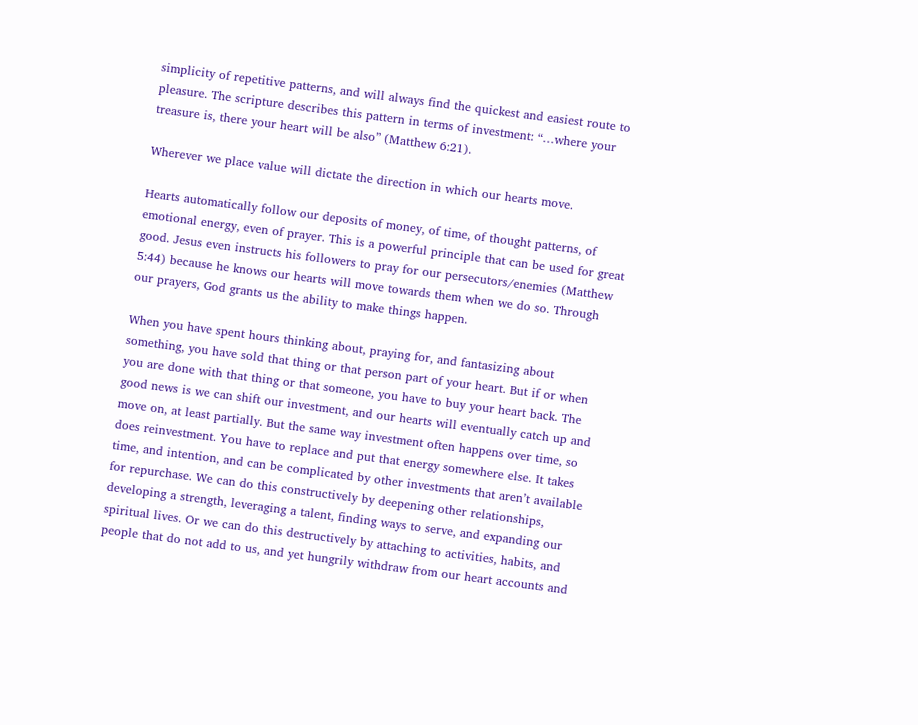simplicity of repetitive patterns, and will always find the quickest and easiest route to pleasure. The scripture describes this pattern in terms of investment: “…where your treasure is, there your heart will be also” (Matthew 6:21).

Wherever we place value will dictate the direction in which our hearts move.

Hearts automatically follow our deposits of money, of time, of thought patterns, of emotional energy, even of prayer. This is a powerful principle that can be used for great good. Jesus even instructs his followers to pray for our persecutors/enemies (Matthew 5:44) because he knows our hearts will move towards them when we do so. Through our prayers, God grants us the ability to make things happen.

When you have spent hours thinking about, praying for, and fantasizing about something, you have sold that thing or that person part of your heart. But if or when you are done with that thing or that someone, you have to buy your heart back. The good news is we can shift our investment, and our hearts will eventually catch up and move on, at least partially. But the same way investment often happens over time, so does reinvestment. You have to replace and put that energy somewhere else. It takes time, and intention, and can be complicated by other investments that aren’t available for repurchase. We can do this constructively by deepening other relationships, developing a strength, leveraging a talent, finding ways to serve, and expanding our spiritual lives. Or we can do this destructively by attaching to activities, habits, and people that do not add to us, and yet hungrily withdraw from our heart accounts and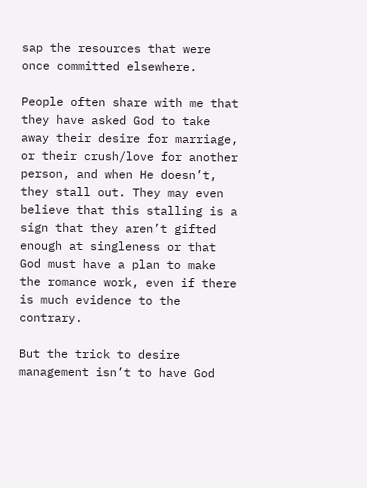sap the resources that were once committed elsewhere.

People often share with me that they have asked God to take away their desire for marriage, or their crush/love for another person, and when He doesn’t, they stall out. They may even believe that this stalling is a sign that they aren’t gifted enough at singleness or that God must have a plan to make the romance work, even if there is much evidence to the contrary.

But the trick to desire management isn’t to have God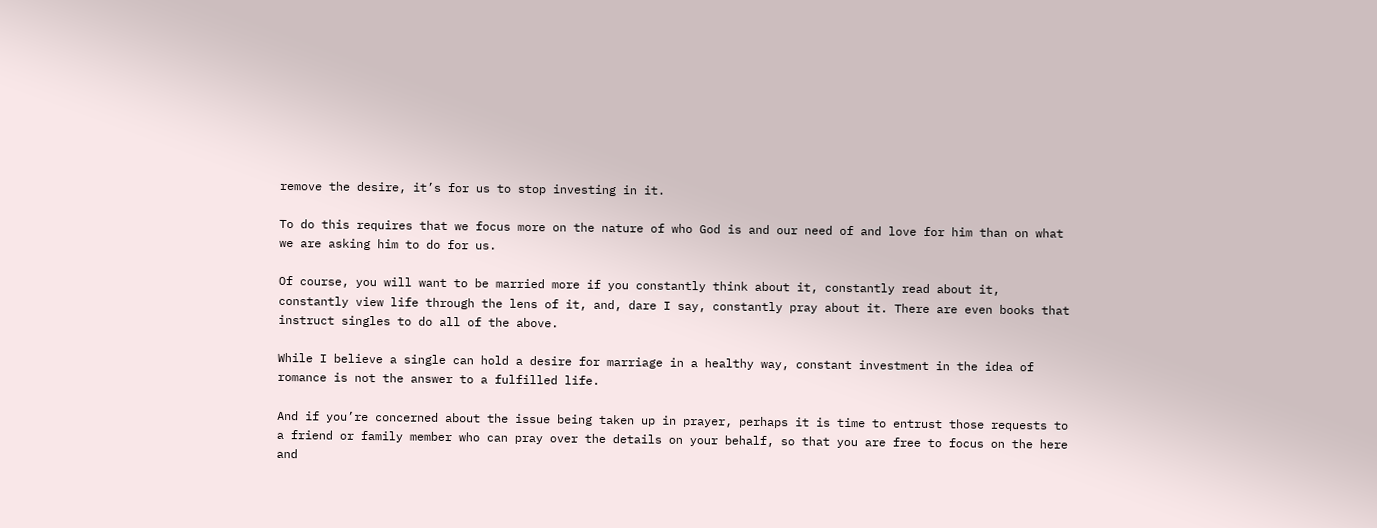remove the desire, it’s for us to stop investing in it.

To do this requires that we focus more on the nature of who God is and our need of and love for him than on what we are asking him to do for us.

Of course, you will want to be married more if you constantly think about it, constantly read about it, constantly view life through the lens of it, and, dare I say, constantly pray about it. There are even books that instruct singles to do all of the above.

While I believe a single can hold a desire for marriage in a healthy way, constant investment in the idea of romance is not the answer to a fulfilled life.

And if you’re concerned about the issue being taken up in prayer, perhaps it is time to entrust those requests to a friend or family member who can pray over the details on your behalf, so that you are free to focus on the here and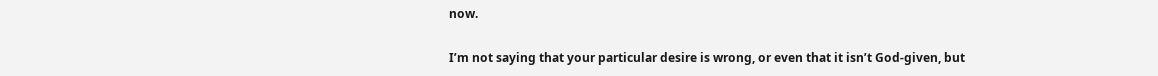now.

I’m not saying that your particular desire is wrong, or even that it isn’t God-given, but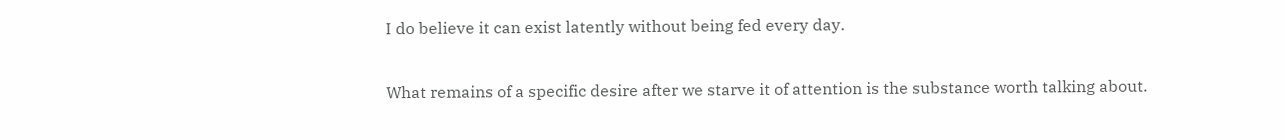I do believe it can exist latently without being fed every day.

What remains of a specific desire after we starve it of attention is the substance worth talking about.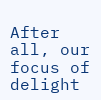After all, our focus of delight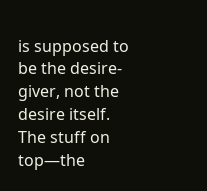is supposed to be the desire-giver, not the desire itself. The stuff on top—the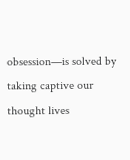obsession—is solved by taking captive our thought lives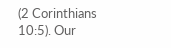(2 Corinthians 10:5). Our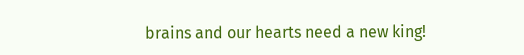brains and our hearts need a new king!